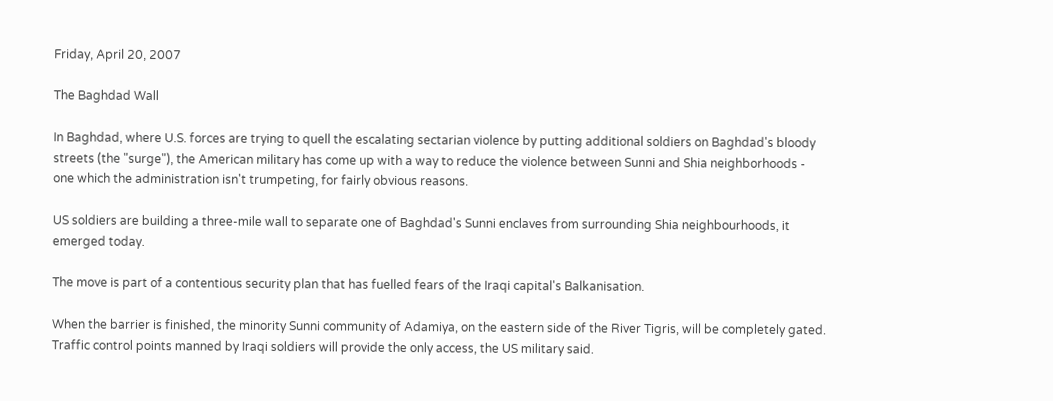Friday, April 20, 2007

The Baghdad Wall

In Baghdad, where U.S. forces are trying to quell the escalating sectarian violence by putting additional soldiers on Baghdad's bloody streets (the "surge"), the American military has come up with a way to reduce the violence between Sunni and Shia neighborhoods - one which the administration isn't trumpeting, for fairly obvious reasons.

US soldiers are building a three-mile wall to separate one of Baghdad's Sunni enclaves from surrounding Shia neighbourhoods, it emerged today.

The move is part of a contentious security plan that has fuelled fears of the Iraqi capital's Balkanisation.

When the barrier is finished, the minority Sunni community of Adamiya, on the eastern side of the River Tigris, will be completely gated. Traffic control points manned by Iraqi soldiers will provide the only access, the US military said.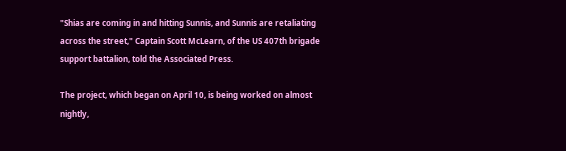"Shias are coming in and hitting Sunnis, and Sunnis are retaliating across the street," Captain Scott McLearn, of the US 407th brigade support battalion, told the Associated Press.

The project, which began on April 10, is being worked on almost nightly,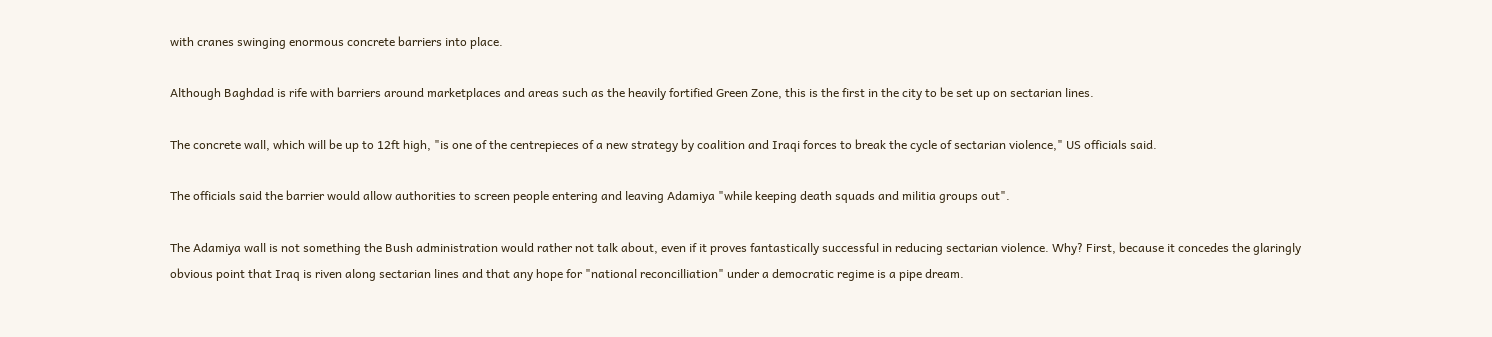with cranes swinging enormous concrete barriers into place.

Although Baghdad is rife with barriers around marketplaces and areas such as the heavily fortified Green Zone, this is the first in the city to be set up on sectarian lines.

The concrete wall, which will be up to 12ft high, "is one of the centrepieces of a new strategy by coalition and Iraqi forces to break the cycle of sectarian violence," US officials said.

The officials said the barrier would allow authorities to screen people entering and leaving Adamiya "while keeping death squads and militia groups out".

The Adamiya wall is not something the Bush administration would rather not talk about, even if it proves fantastically successful in reducing sectarian violence. Why? First, because it concedes the glaringly obvious point that Iraq is riven along sectarian lines and that any hope for "national reconcilliation" under a democratic regime is a pipe dream.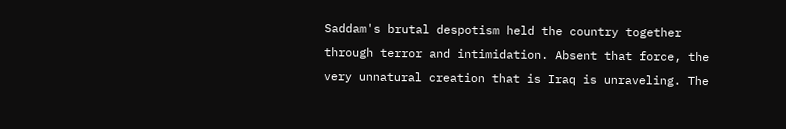Saddam's brutal despotism held the country together through terror and intimidation. Absent that force, the very unnatural creation that is Iraq is unraveling. The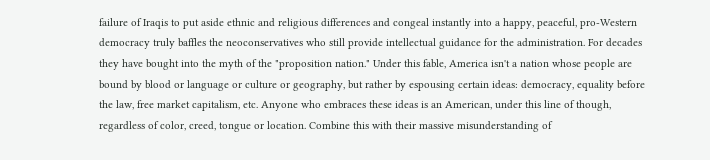failure of Iraqis to put aside ethnic and religious differences and congeal instantly into a happy, peaceful, pro-Western democracy truly baffles the neoconservatives who still provide intellectual guidance for the administration. For decades they have bought into the myth of the "proposition nation." Under this fable, America isn't a nation whose people are bound by blood or language or culture or geography, but rather by espousing certain ideas: democracy, equality before the law, free market capitalism, etc. Anyone who embraces these ideas is an American, under this line of though, regardless of color, creed, tongue or location. Combine this with their massive misunderstanding of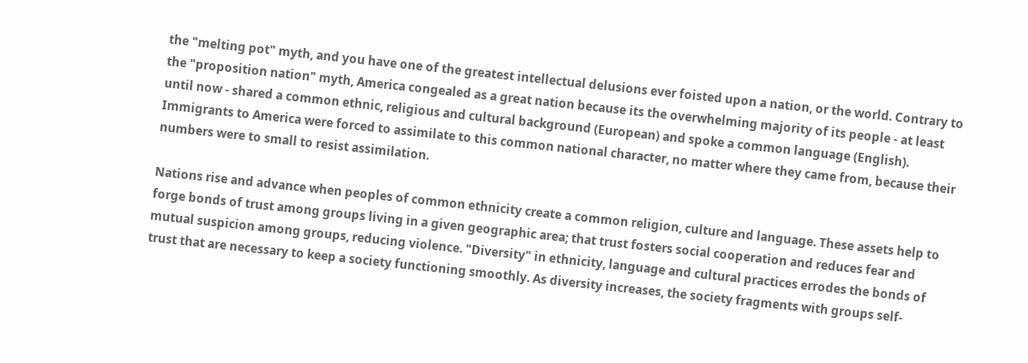the "melting pot" myth, and you have one of the greatest intellectual delusions ever foisted upon a nation, or the world. Contrary to the "proposition nation" myth, America congealed as a great nation because its the overwhelming majority of its people - at least until now - shared a common ethnic, religious and cultural background (European) and spoke a common language (English). Immigrants to America were forced to assimilate to this common national character, no matter where they came from, because their numbers were to small to resist assimilation.

Nations rise and advance when peoples of common ethnicity create a common religion, culture and language. These assets help to forge bonds of trust among groups living in a given geographic area; that trust fosters social cooperation and reduces fear and mutual suspicion among groups, reducing violence. "Diversity" in ethnicity, language and cultural practices errodes the bonds of trust that are necessary to keep a society functioning smoothly. As diversity increases, the society fragments with groups self-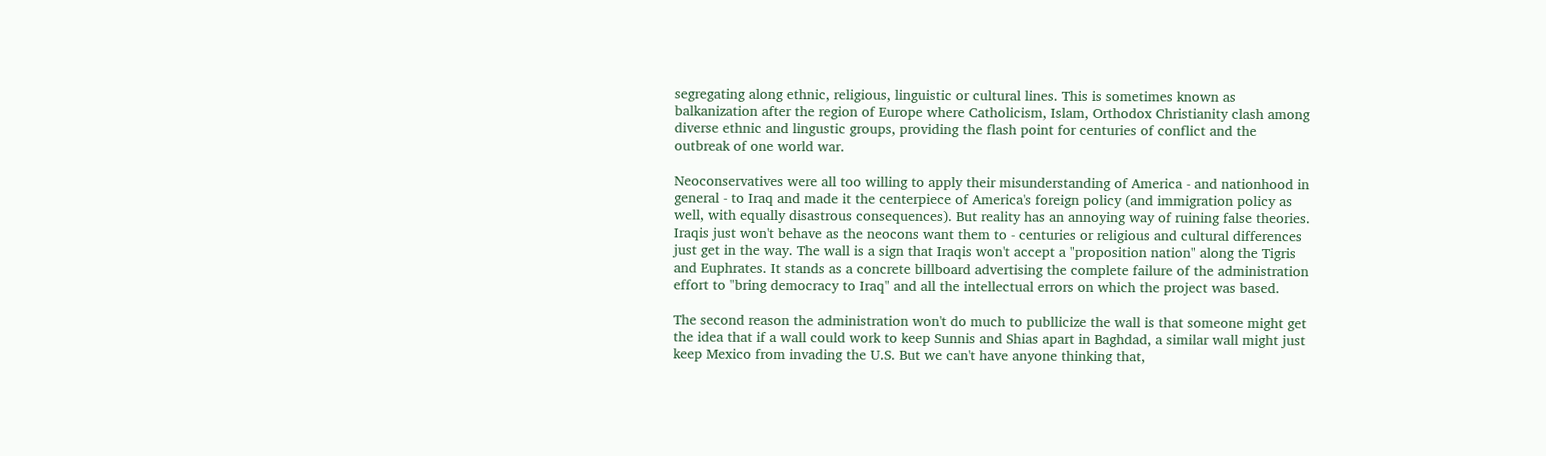segregating along ethnic, religious, linguistic or cultural lines. This is sometimes known as balkanization after the region of Europe where Catholicism, Islam, Orthodox Christianity clash among diverse ethnic and lingustic groups, providing the flash point for centuries of conflict and the outbreak of one world war.

Neoconservatives were all too willing to apply their misunderstanding of America - and nationhood in general - to Iraq and made it the centerpiece of America's foreign policy (and immigration policy as well, with equally disastrous consequences). But reality has an annoying way of ruining false theories. Iraqis just won't behave as the neocons want them to - centuries or religious and cultural differences just get in the way. The wall is a sign that Iraqis won't accept a "proposition nation" along the Tigris and Euphrates. It stands as a concrete billboard advertising the complete failure of the administration effort to "bring democracy to Iraq" and all the intellectual errors on which the project was based.

The second reason the administration won't do much to publlicize the wall is that someone might get the idea that if a wall could work to keep Sunnis and Shias apart in Baghdad, a similar wall might just keep Mexico from invading the U.S. But we can't have anyone thinking that,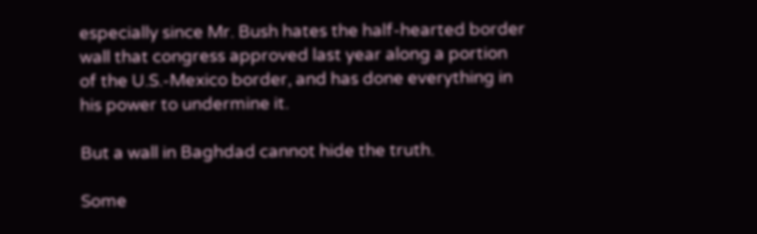especially since Mr. Bush hates the half-hearted border wall that congress approved last year along a portion of the U.S.-Mexico border, and has done everything in his power to undermine it.

But a wall in Baghdad cannot hide the truth.

Some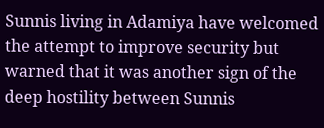Sunnis living in Adamiya have welcomed the attempt to improve security but warned that it was another sign of the deep hostility between Sunnis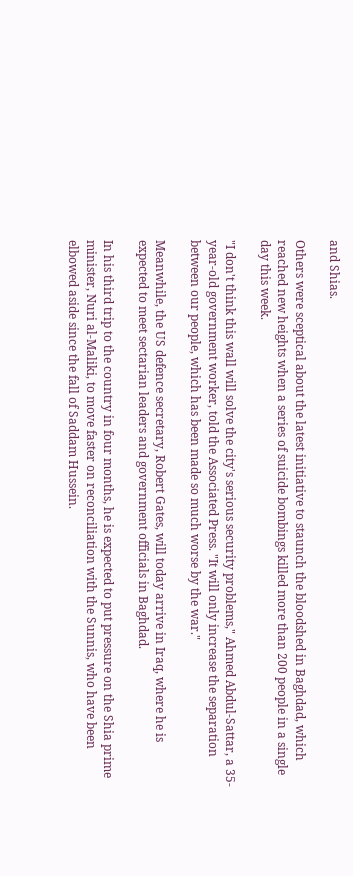and Shias.

Others were sceptical about the latest initiative to staunch the bloodshed in Baghdad, which reached new heights when a series of suicide bombings killed more than 200 people in a single day this week.

"I don't think this wall will solve the city's serious security problems," Ahmed Abdul-Sattar, a 35-year-old government worker, told the Associated Press. "It will only increase the separation between our people, which has been made so much worse by the war."

Meanwhile, the US defence secretary, Robert Gates, will today arrive in Iraq, where he is expected to meet sectarian leaders and government officials in Baghdad.

In his third trip to the country in four months, he is expected to put pressure on the Shia prime minister, Nuri al-Maliki, to move faster on reconciliation with the Sunnis, who have been elbowed aside since the fall of Saddam Hussein.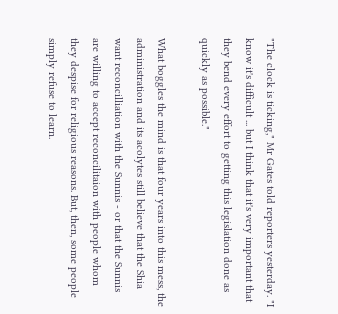"The clock is ticking," Mr Gates told reporters yesterday. "I know it's difficult ... but I think that it's very important that they bend every effort to getting this legislation done as quickly as possible."

What boggles the mind is that four years into this mess, the administration and its acolytes still believe that the Shia want reconcilliation with the Sunnis - or that the Sunnis are willing to accept reconcilitaion with people whom they despise for religious reasons. But, then, some people simply refuse to learn.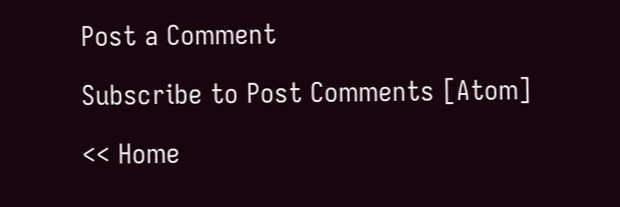Post a Comment

Subscribe to Post Comments [Atom]

<< Home